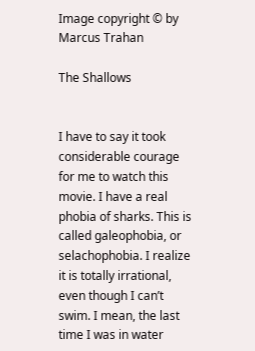Image copyright © by Marcus Trahan

The Shallows


I have to say it took considerable courage for me to watch this movie. I have a real phobia of sharks. This is called galeophobia, or selachophobia. I realize it is totally irrational, even though I can’t swim. I mean, the last time I was in water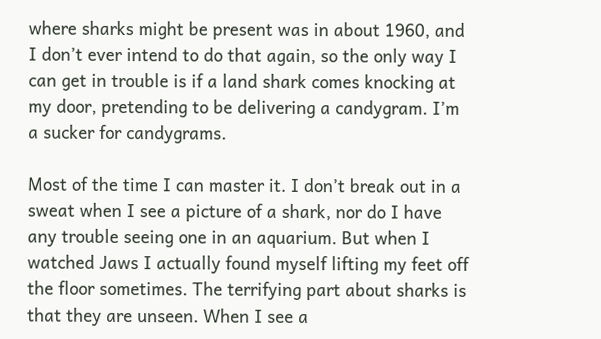where sharks might be present was in about 1960, and I don’t ever intend to do that again, so the only way I can get in trouble is if a land shark comes knocking at my door, pretending to be delivering a candygram. I’m a sucker for candygrams.

Most of the time I can master it. I don’t break out in a sweat when I see a picture of a shark, nor do I have any trouble seeing one in an aquarium. But when I watched Jaws I actually found myself lifting my feet off the floor sometimes. The terrifying part about sharks is that they are unseen. When I see a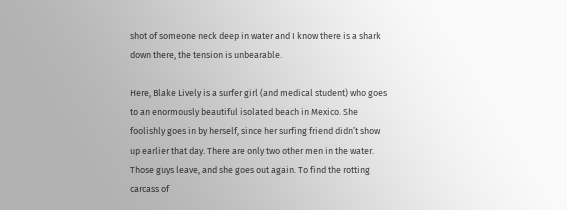shot of someone neck deep in water and I know there is a shark down there, the tension is unbearable.

Here, Blake Lively is a surfer girl (and medical student) who goes to an enormously beautiful isolated beach in Mexico. She foolishly goes in by herself, since her surfing friend didn’t show up earlier that day. There are only two other men in the water. Those guys leave, and she goes out again. To find the rotting carcass of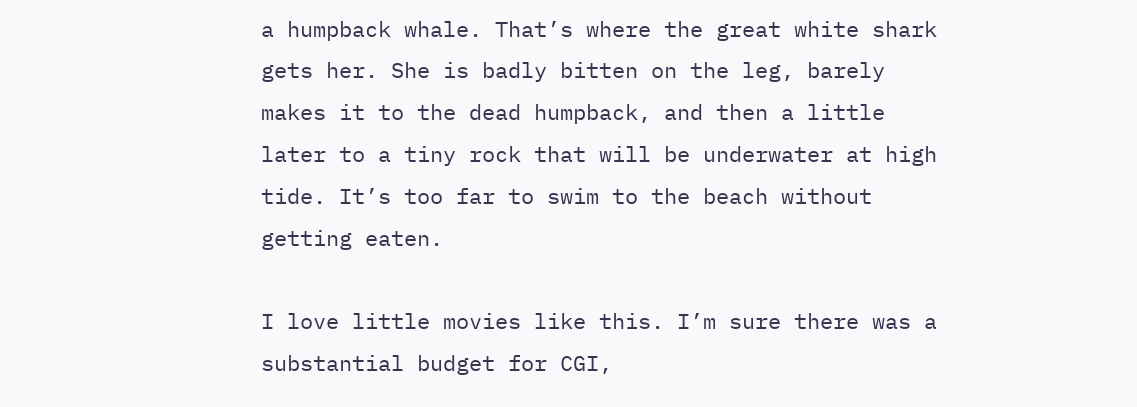a humpback whale. That’s where the great white shark gets her. She is badly bitten on the leg, barely makes it to the dead humpback, and then a little later to a tiny rock that will be underwater at high tide. It’s too far to swim to the beach without getting eaten.

I love little movies like this. I’m sure there was a substantial budget for CGI,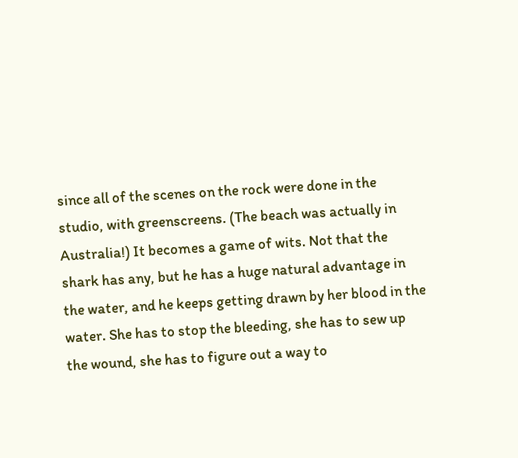since all of the scenes on the rock were done in the studio, with greenscreens. (The beach was actually in Australia!) It becomes a game of wits. Not that the shark has any, but he has a huge natural advantage in the water, and he keeps getting drawn by her blood in the water. She has to stop the bleeding, she has to sew up the wound, she has to figure out a way to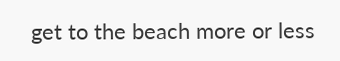get to the beach more or less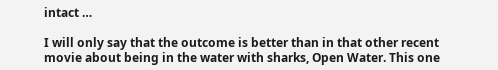intact …

I will only say that the outcome is better than in that other recent movie about being in the water with sharks, Open Water. This one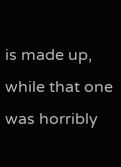is made up, while that one was horribly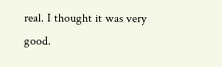real. I thought it was very good.